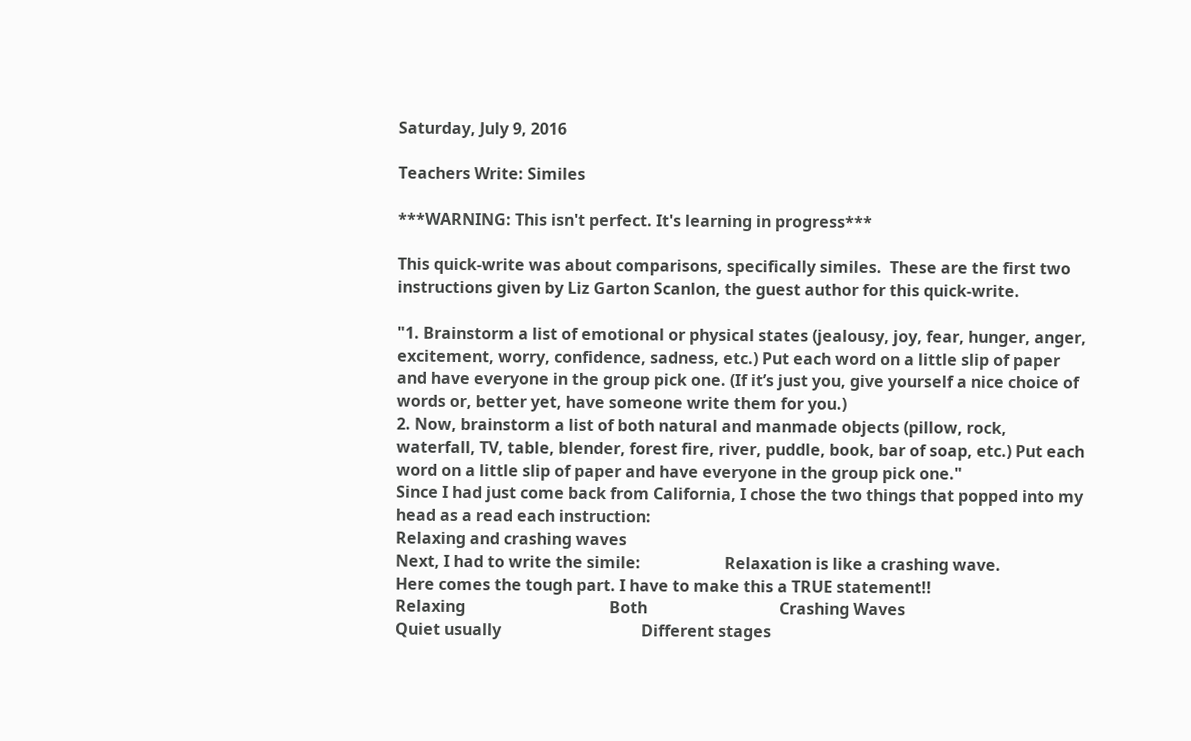Saturday, July 9, 2016

Teachers Write: Similes

***WARNING: This isn't perfect. It's learning in progress***

This quick-write was about comparisons, specifically similes.  These are the first two instructions given by Liz Garton Scanlon, the guest author for this quick-write.

"1. Brainstorm a list of emotional or physical states (jealousy, joy, fear, hunger, anger, excitement, worry, confidence, sadness, etc.) Put each word on a little slip of paper and have everyone in the group pick one. (If it’s just you, give yourself a nice choice of words or, better yet, have someone write them for you.)
2. Now, brainstorm a list of both natural and manmade objects (pillow, rock, waterfall, TV, table, blender, forest fire, river, puddle, book, bar of soap, etc.) Put each word on a little slip of paper and have everyone in the group pick one."
Since I had just come back from California, I chose the two things that popped into my head as a read each instruction:
Relaxing and crashing waves
Next, I had to write the simile:                     Relaxation is like a crashing wave.
Here comes the tough part. I have to make this a TRUE statement!!
Relaxing                                    Both                                 Crashing Waves
Quiet usually                                   Different stages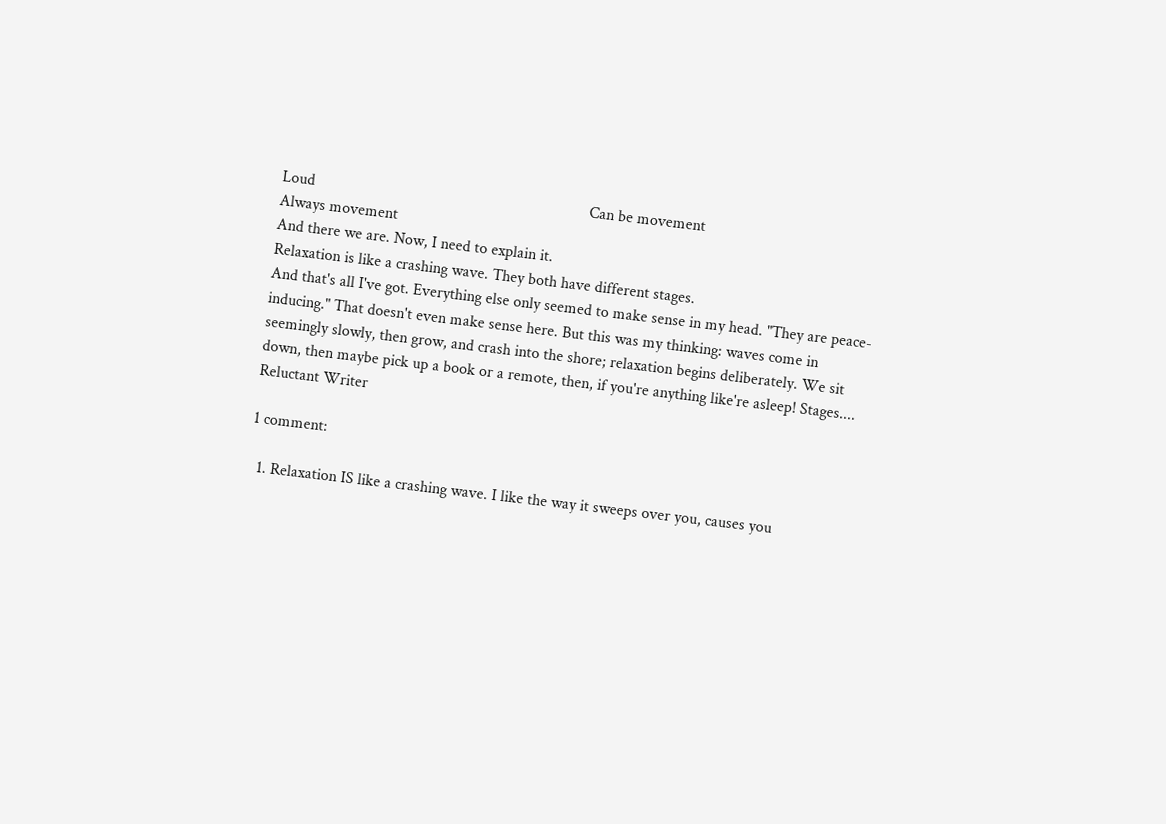Loud                                                                     Can be movement                                                                         Always movement
And there we are. Now, I need to explain it.
Relaxation is like a crashing wave. They both have different stages.
And that's all I've got. Everything else only seemed to make sense in my head. "They are peace-inducing." That doesn't even make sense here. But this was my thinking: waves come in seemingly slowly, then grow, and crash into the shore; relaxation begins deliberately. We sit down, then maybe pick up a book or a remote, then, if you're anything like're asleep! Stages....
Reluctant Writer

1 comment:

  1. Relaxation IS like a crashing wave. I like the way it sweeps over you, causes you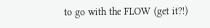to go with the FLOW (get it?!)